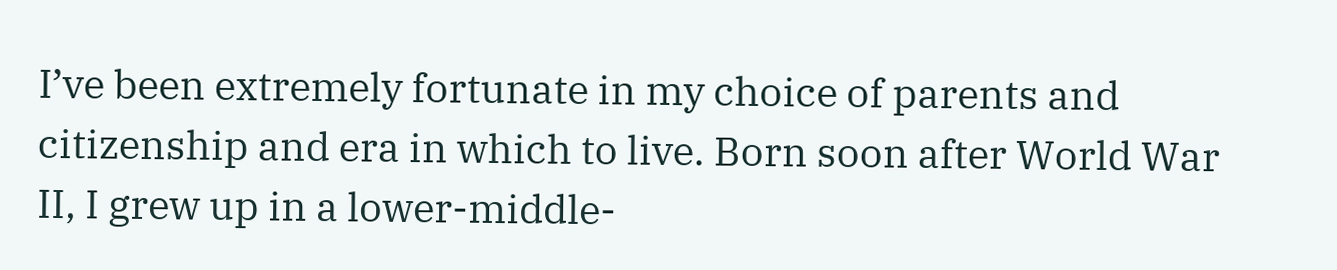I’ve been extremely fortunate in my choice of parents and citizenship and era in which to live. Born soon after World War II, I grew up in a lower-middle-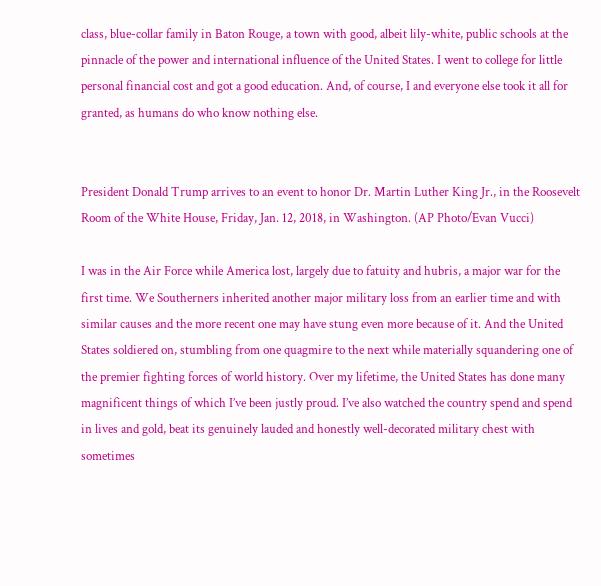class, blue-collar family in Baton Rouge, a town with good, albeit lily-white, public schools at the pinnacle of the power and international influence of the United States. I went to college for little personal financial cost and got a good education. And, of course, I and everyone else took it all for granted, as humans do who know nothing else.


President Donald Trump arrives to an event to honor Dr. Martin Luther King Jr., in the Roosevelt Room of the White House, Friday, Jan. 12, 2018, in Washington. (AP Photo/Evan Vucci)

I was in the Air Force while America lost, largely due to fatuity and hubris, a major war for the first time. We Southerners inherited another major military loss from an earlier time and with similar causes and the more recent one may have stung even more because of it. And the United States soldiered on, stumbling from one quagmire to the next while materially squandering one of the premier fighting forces of world history. Over my lifetime, the United States has done many magnificent things of which I’ve been justly proud. I’ve also watched the country spend and spend in lives and gold, beat its genuinely lauded and honestly well-decorated military chest with sometimes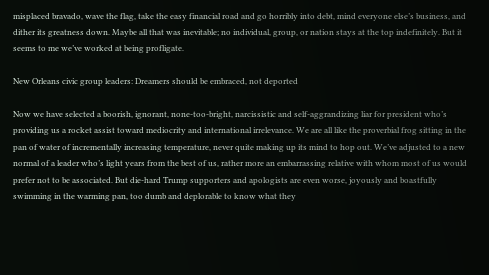misplaced bravado, wave the flag, take the easy financial road and go horribly into debt, mind everyone else’s business, and dither its greatness down. Maybe all that was inevitable; no individual, group, or nation stays at the top indefinitely. But it seems to me we’ve worked at being profligate.

New Orleans civic group leaders: Dreamers should be embraced, not deported

Now we have selected a boorish, ignorant, none-too-bright, narcissistic and self-aggrandizing liar for president who’s providing us a rocket assist toward mediocrity and international irrelevance. We are all like the proverbial frog sitting in the pan of water of incrementally increasing temperature, never quite making up its mind to hop out. We’ve adjusted to a new normal of a leader who’s light years from the best of us, rather more an embarrassing relative with whom most of us would prefer not to be associated. But die-hard Trump supporters and apologists are even worse, joyously and boastfully swimming in the warming pan, too dumb and deplorable to know what they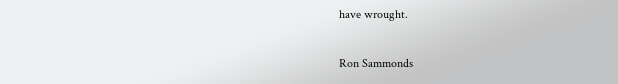have wrought.

Ron Sammonds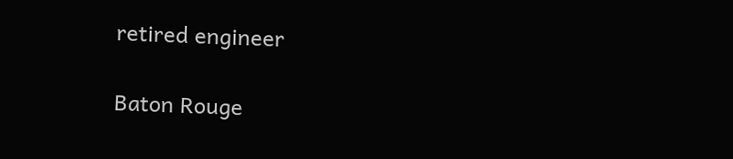retired engineer

Baton Rouge